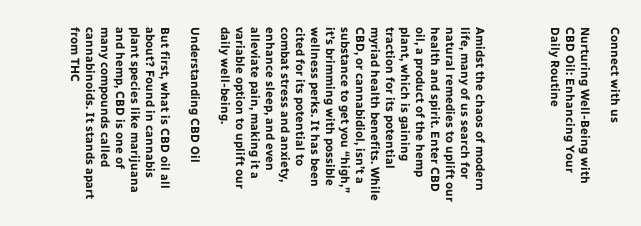Connect with us

Nurturing Well-Being with CBD Oil: Enhancing Your Daily Routine




Amidst the chaos of modern life, many of us search for natural remedies to uplift our health and spirit. Enter CBD oil, a product of the hemp plant, which is gaining traction for its potential myriad health benefits. While CBD, or cannabidiol, isn’t a substance to get you “high,” it’s brimming with possible wellness perks. It has been cited for its potential to combat stress and anxiety, enhance sleep, and even alleviate pain, making it a variable option to uplift our daily well-being.

Understanding CBD Oil

But first, what is CBD oil all about? Found in cannabis plant species like marijuana and hemp, CBD is one of many compounds called cannabinoids. It stands apart from THC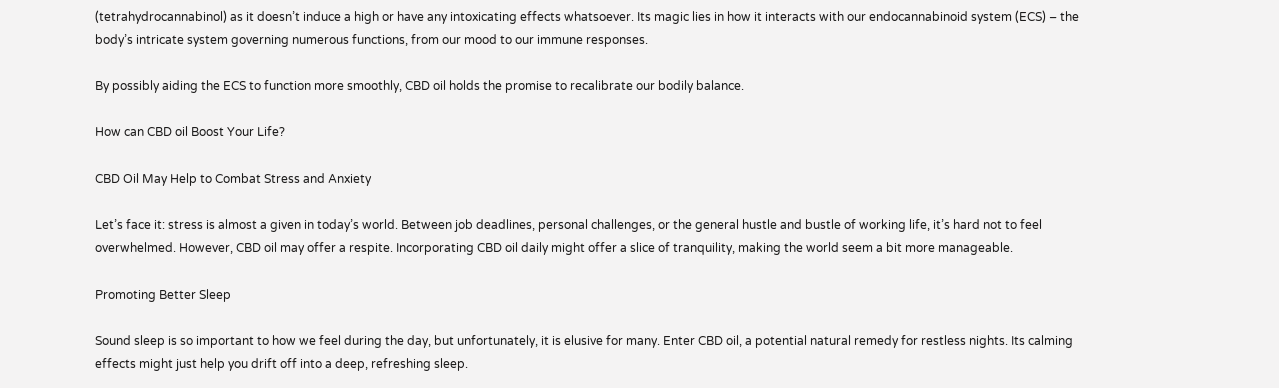(tetrahydrocannabinol) as it doesn’t induce a high or have any intoxicating effects whatsoever. Its magic lies in how it interacts with our endocannabinoid system (ECS) – the body’s intricate system governing numerous functions, from our mood to our immune responses.

By possibly aiding the ECS to function more smoothly, CBD oil holds the promise to recalibrate our bodily balance.

How can CBD oil Boost Your Life?

CBD Oil May Help to Combat Stress and Anxiety

Let’s face it: stress is almost a given in today’s world. Between job deadlines, personal challenges, or the general hustle and bustle of working life, it’s hard not to feel overwhelmed. However, CBD oil may offer a respite. Incorporating CBD oil daily might offer a slice of tranquility, making the world seem a bit more manageable.

Promoting Better Sleep

Sound sleep is so important to how we feel during the day, but unfortunately, it is elusive for many. Enter CBD oil, a potential natural remedy for restless nights. Its calming effects might just help you drift off into a deep, refreshing sleep.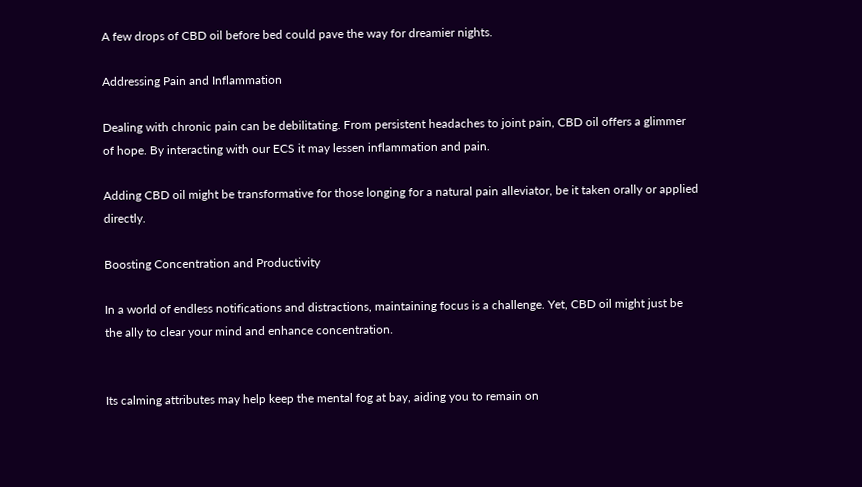A few drops of CBD oil before bed could pave the way for dreamier nights.

Addressing Pain and Inflammation

Dealing with chronic pain can be debilitating. From persistent headaches to joint pain, CBD oil offers a glimmer of hope. By interacting with our ECS it may lessen inflammation and pain.

Adding CBD oil might be transformative for those longing for a natural pain alleviator, be it taken orally or applied directly.

Boosting Concentration and Productivity

In a world of endless notifications and distractions, maintaining focus is a challenge. Yet, CBD oil might just be the ally to clear your mind and enhance concentration.


Its calming attributes may help keep the mental fog at bay, aiding you to remain on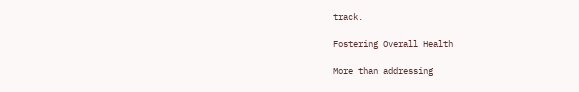track.

Fostering Overall Health

More than addressing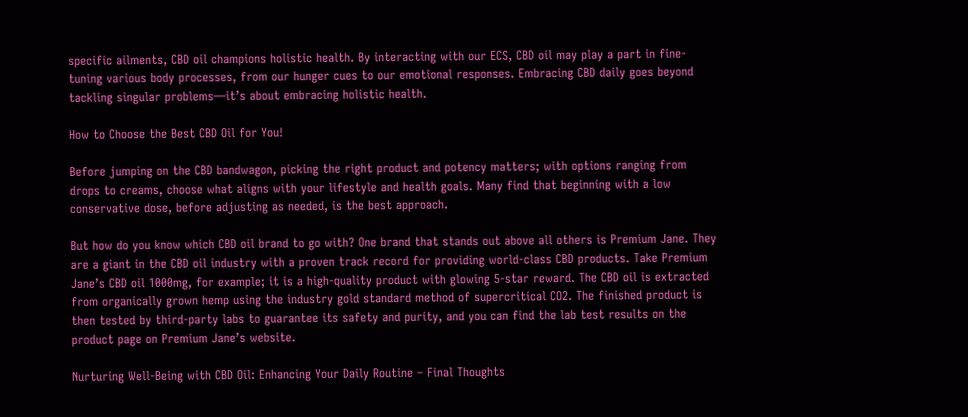specific ailments, CBD oil champions holistic health. By interacting with our ECS, CBD oil may play a part in fine-tuning various body processes, from our hunger cues to our emotional responses. Embracing CBD daily goes beyond tackling singular problems—it’s about embracing holistic health.

How to Choose the Best CBD Oil for You!

Before jumping on the CBD bandwagon, picking the right product and potency matters; with options ranging from drops to creams, choose what aligns with your lifestyle and health goals. Many find that beginning with a low conservative dose, before adjusting as needed, is the best approach.

But how do you know which CBD oil brand to go with? One brand that stands out above all others is Premium Jane. They are a giant in the CBD oil industry with a proven track record for providing world-class CBD products. Take Premium Jane’s CBD oil 1000mg, for example; it is a high-quality product with glowing 5-star reward. The CBD oil is extracted from organically grown hemp using the industry gold standard method of supercritical CO2. The finished product is then tested by third-party labs to guarantee its safety and purity, and you can find the lab test results on the product page on Premium Jane’s website.

Nurturing Well-Being with CBD Oil: Enhancing Your Daily Routine – Final Thoughts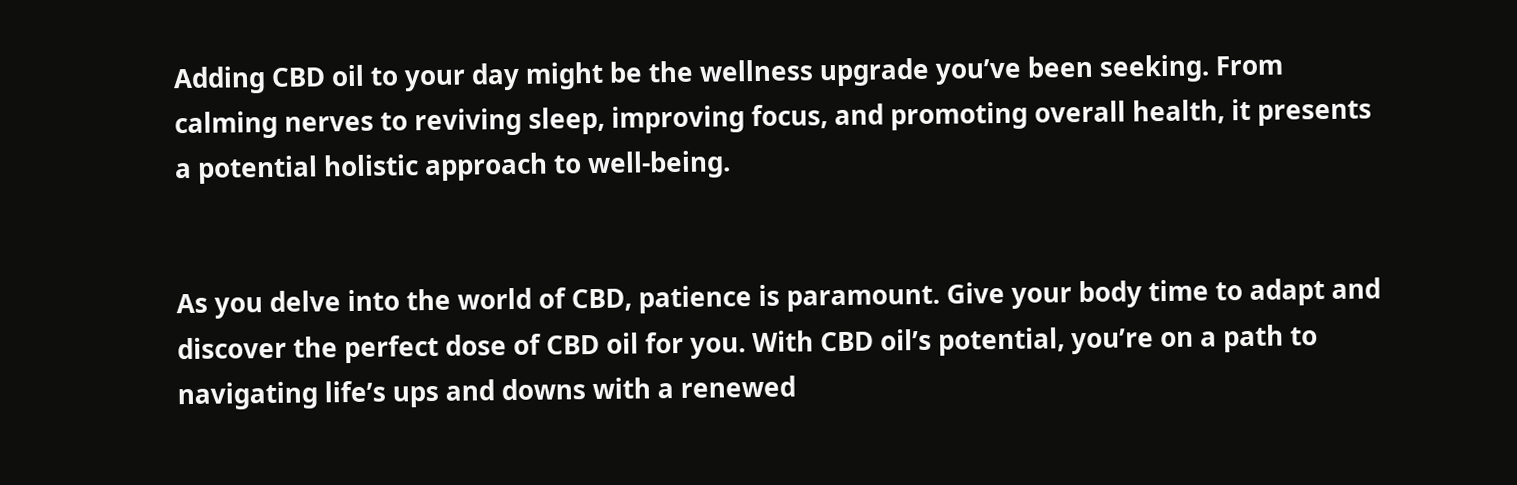Adding CBD oil to your day might be the wellness upgrade you’ve been seeking. From calming nerves to reviving sleep, improving focus, and promoting overall health, it presents a potential holistic approach to well-being.


As you delve into the world of CBD, patience is paramount. Give your body time to adapt and discover the perfect dose of CBD oil for you. With CBD oil’s potential, you’re on a path to navigating life’s ups and downs with a renewed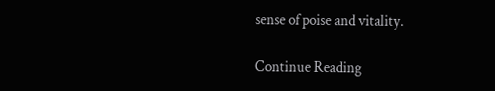sense of poise and vitality.

Continue Reading